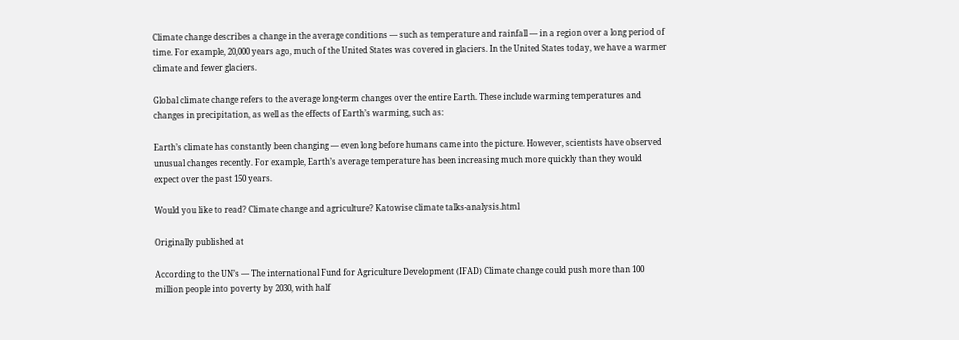Climate change describes a change in the average conditions — such as temperature and rainfall — in a region over a long period of time. For example, 20,000 years ago, much of the United States was covered in glaciers. In the United States today, we have a warmer climate and fewer glaciers.

Global climate change refers to the average long-term changes over the entire Earth. These include warming temperatures and changes in precipitation, as well as the effects of Earth’s warming, such as:

Earth’s climate has constantly been changing — even long before humans came into the picture. However, scientists have observed unusual changes recently. For example, Earth’s average temperature has been increasing much more quickly than they would expect over the past 150 years.

Would you like to read? Climate change and agriculture? Katowise climate talks-analysis.html

Originally published at

According to the UN’s — The international Fund for Agriculture Development (IFAD) Climate change could push more than 100 million people into poverty by 2030, with half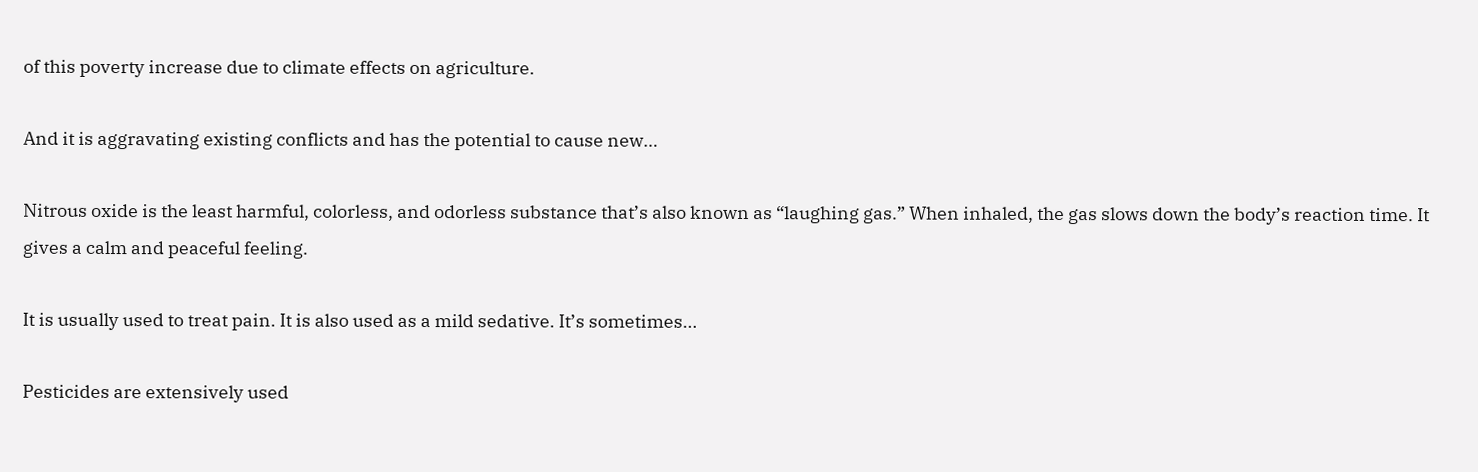of this poverty increase due to climate effects on agriculture.

And it is aggravating existing conflicts and has the potential to cause new…

Nitrous oxide is the least harmful, colorless, and odorless substance that’s also known as “laughing gas.” When inhaled, the gas slows down the body’s reaction time. It gives a calm and peaceful feeling.

It is usually used to treat pain. It is also used as a mild sedative. It’s sometimes…

Pesticides are extensively used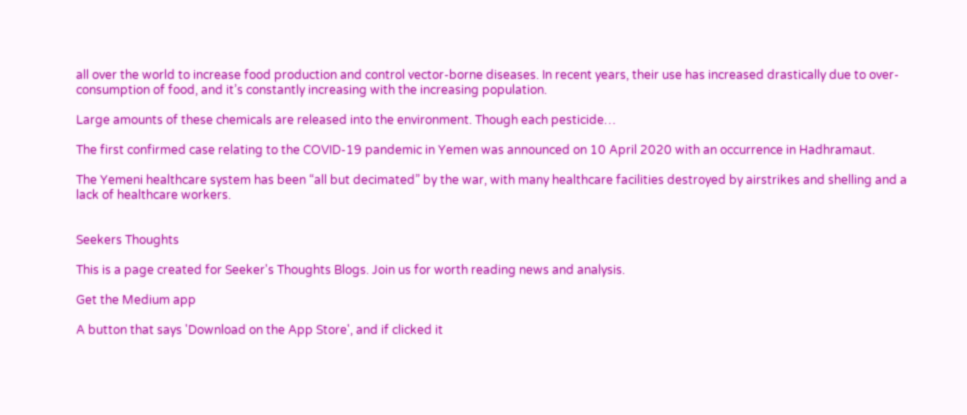all over the world to increase food production and control vector-borne diseases. In recent years, their use has increased drastically due to over-consumption of food, and it’s constantly increasing with the increasing population.

Large amounts of these chemicals are released into the environment. Though each pesticide…

The first confirmed case relating to the COVID-19 pandemic in Yemen was announced on 10 April 2020 with an occurrence in Hadhramaut.

The Yemeni healthcare system has been “all but decimated” by the war, with many healthcare facilities destroyed by airstrikes and shelling and a lack of healthcare workers.


Seekers Thoughts

This is a page created for Seeker's Thoughts Blogs. Join us for worth reading news and analysis.

Get the Medium app

A button that says 'Download on the App Store', and if clicked it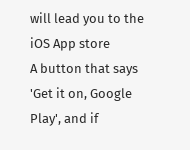will lead you to the iOS App store
A button that says 'Get it on, Google Play', and if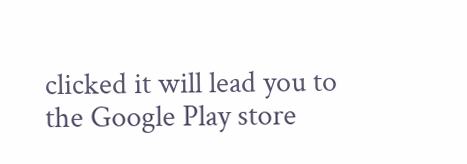clicked it will lead you to the Google Play store